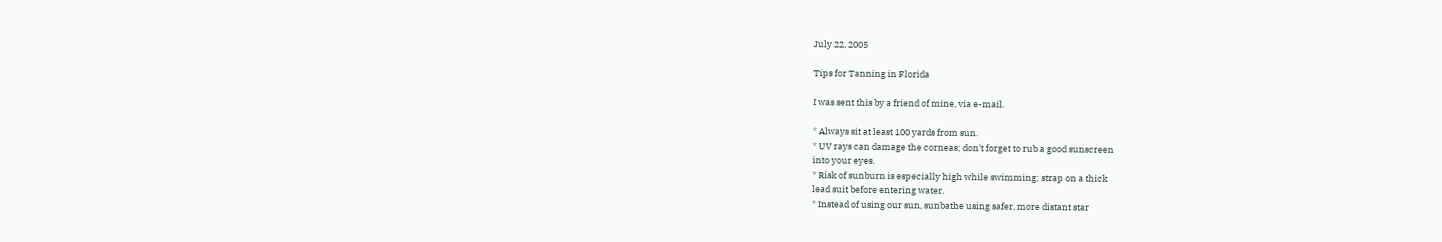July 22, 2005

Tips for Tanning in Florida

I was sent this by a friend of mine, via e-mail.

* Always sit at least 100 yards from sun.
* UV rays can damage the corneas; don't forget to rub a good sunscreen
into your eyes.
* Risk of sunburn is especially high while swimming; strap on a thick
lead suit before entering water.
* Instead of using our sun, sunbathe using safer, more distant star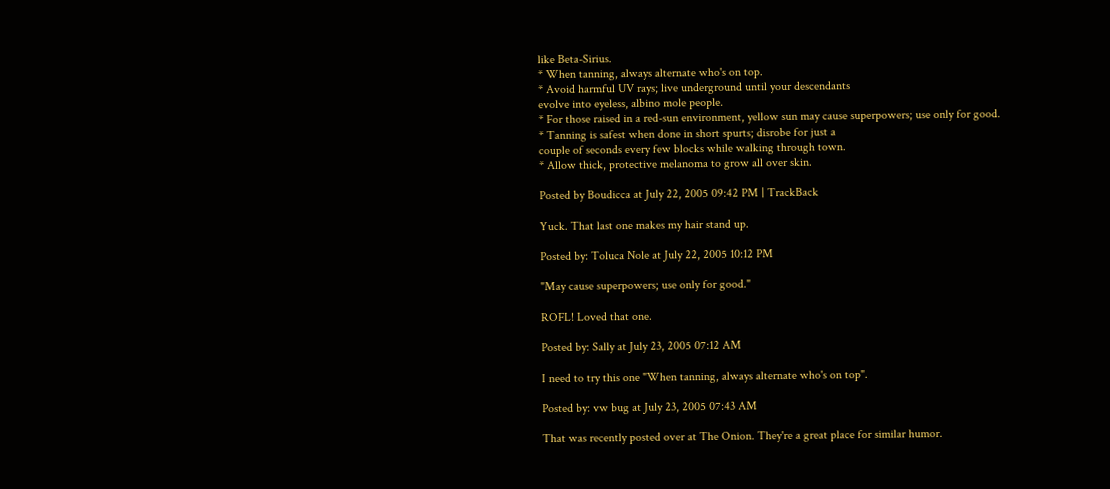like Beta-Sirius.
* When tanning, always alternate who's on top.
* Avoid harmful UV rays; live underground until your descendants
evolve into eyeless, albino mole people.
* For those raised in a red-sun environment, yellow sun may cause superpowers; use only for good.
* Tanning is safest when done in short spurts; disrobe for just a
couple of seconds every few blocks while walking through town.
* Allow thick, protective melanoma to grow all over skin.

Posted by Boudicca at July 22, 2005 09:42 PM | TrackBack

Yuck. That last one makes my hair stand up.

Posted by: Toluca Nole at July 22, 2005 10:12 PM

"May cause superpowers; use only for good."

ROFL! Loved that one.

Posted by: Sally at July 23, 2005 07:12 AM

I need to try this one "When tanning, always alternate who's on top".

Posted by: vw bug at July 23, 2005 07:43 AM

That was recently posted over at The Onion. They're a great place for similar humor.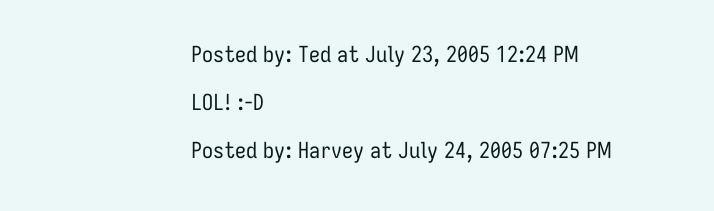Posted by: Ted at July 23, 2005 12:24 PM

LOL! :-D

Posted by: Harvey at July 24, 2005 07:25 PM